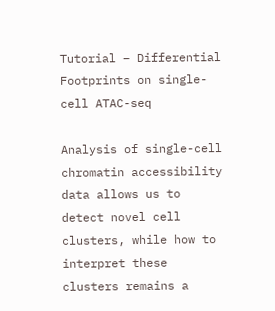Tutorial – Differential Footprints on single-cell ATAC-seq

Analysis of single-cell chromatin accessibility data allows us to detect novel cell clusters, while how to interpret these clusters remains a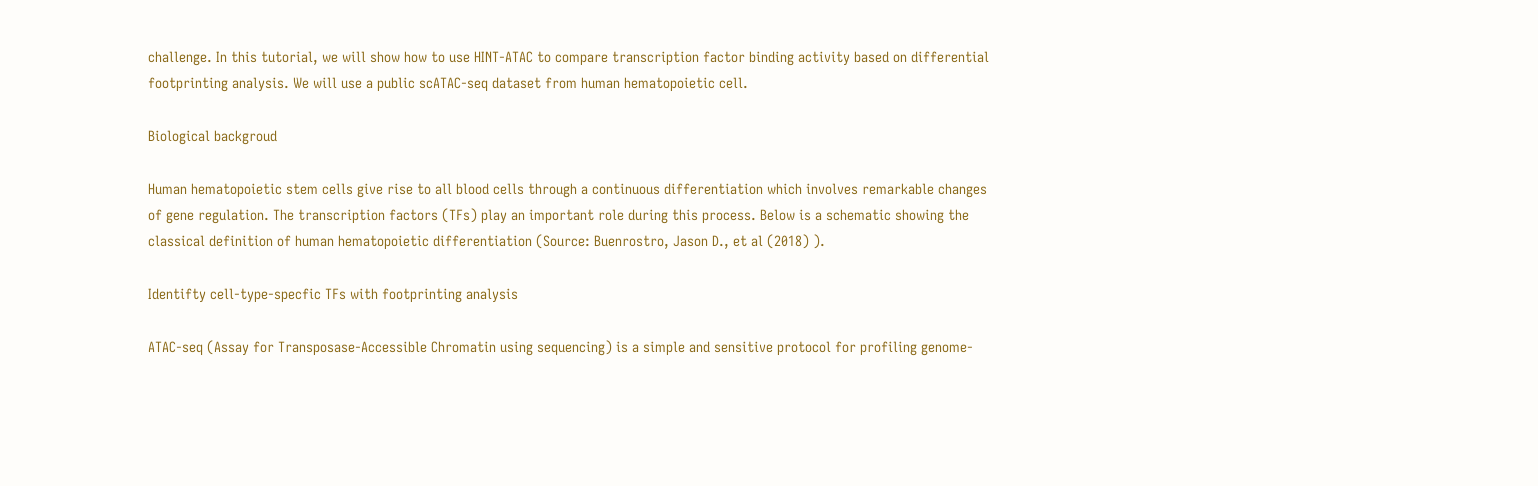challenge. In this tutorial, we will show how to use HINT-ATAC to compare transcription factor binding activity based on differential footprinting analysis. We will use a public scATAC-seq dataset from human hematopoietic cell.

Biological backgroud

Human hematopoietic stem cells give rise to all blood cells through a continuous differentiation which involves remarkable changes of gene regulation. The transcription factors (TFs) play an important role during this process. Below is a schematic showing the classical definition of human hematopoietic differentiation (Source: Buenrostro, Jason D., et al (2018) ).

Identifty cell-type-specfic TFs with footprinting analysis

ATAC-seq (Assay for Transposase-Accessible Chromatin using sequencing) is a simple and sensitive protocol for profiling genome-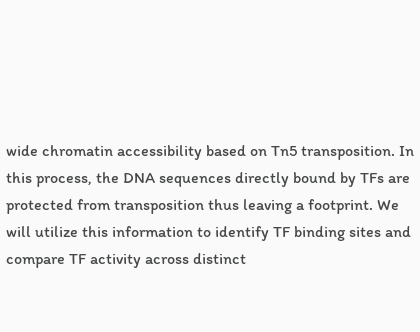wide chromatin accessibility based on Tn5 transposition. In this process, the DNA sequences directly bound by TFs are protected from transposition thus leaving a footprint. We will utilize this information to identify TF binding sites and compare TF activity across distinct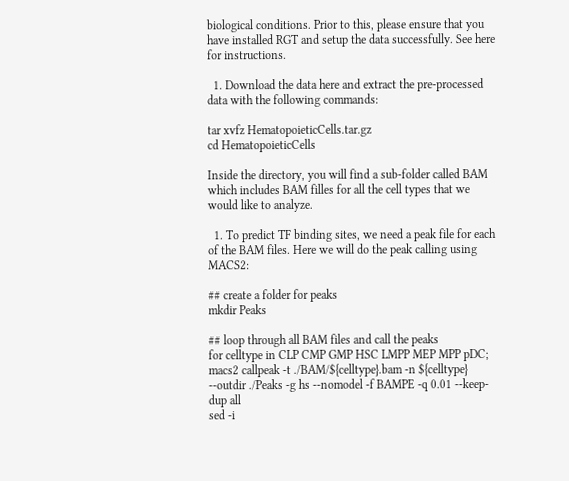biological conditions. Prior to this, please ensure that you have installed RGT and setup the data successfully. See here for instructions.

  1. Download the data here and extract the pre-processed data with the following commands:

tar xvfz HematopoieticCells.tar.gz
cd HematopoieticCells

Inside the directory, you will find a sub-folder called BAM which includes BAM filles for all the cell types that we would like to analyze.

  1. To predict TF binding sites, we need a peak file for each of the BAM files. Here we will do the peak calling using MACS2:

## create a folder for peaks
mkdir Peaks

## loop through all BAM files and call the peaks
for celltype in CLP CMP GMP HSC LMPP MEP MPP pDC;
macs2 callpeak -t ./BAM/${celltype}.bam -n ${celltype} --outdir ./Peaks -g hs --nomodel -f BAMPE -q 0.01 --keep-dup all
sed -i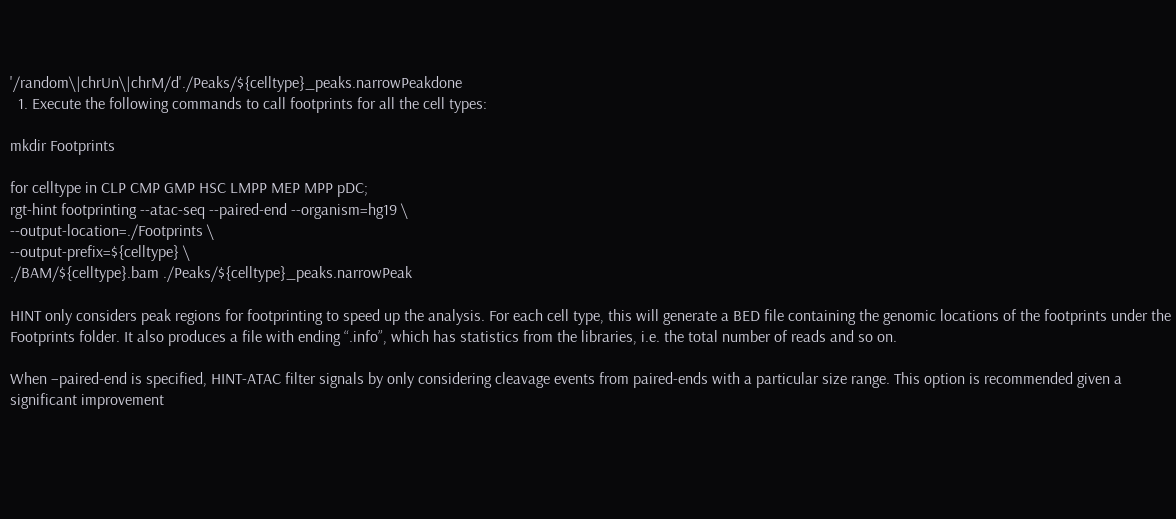'/random\|chrUn\|chrM/d'./Peaks/${celltype}_peaks.narrowPeakdone
  1. Execute the following commands to call footprints for all the cell types:

mkdir Footprints

for celltype in CLP CMP GMP HSC LMPP MEP MPP pDC;
rgt-hint footprinting --atac-seq --paired-end --organism=hg19 \
--output-location=./Footprints \
--output-prefix=${celltype} \
./BAM/${celltype}.bam ./Peaks/${celltype}_peaks.narrowPeak

HINT only considers peak regions for footprinting to speed up the analysis. For each cell type, this will generate a BED file containing the genomic locations of the footprints under the Footprints folder. It also produces a file with ending “.info”, which has statistics from the libraries, i.e. the total number of reads and so on.

When –paired-end is specified, HINT-ATAC filter signals by only considering cleavage events from paired-ends with a particular size range. This option is recommended given a significant improvement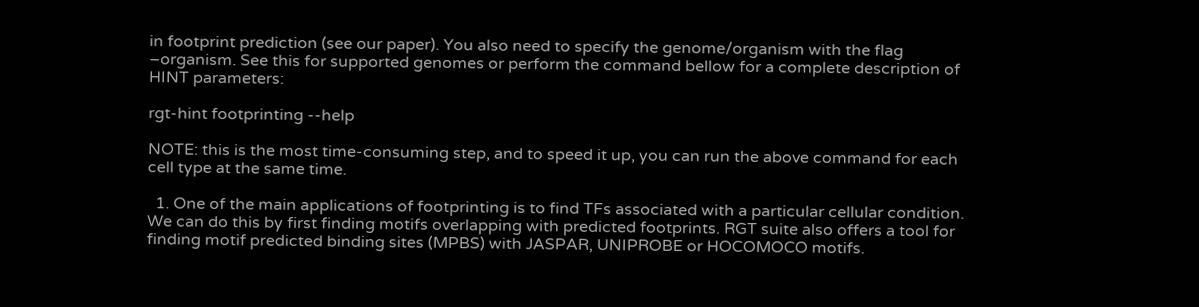in footprint prediction (see our paper). You also need to specify the genome/organism with the flag –organism. See this for supported genomes or perform the command bellow for a complete description of HINT parameters:

rgt-hint footprinting --help

NOTE: this is the most time-consuming step, and to speed it up, you can run the above command for each cell type at the same time.

  1. One of the main applications of footprinting is to find TFs associated with a particular cellular condition. We can do this by first finding motifs overlapping with predicted footprints. RGT suite also offers a tool for finding motif predicted binding sites (MPBS) with JASPAR, UNIPROBE or HOCOMOCO motifs.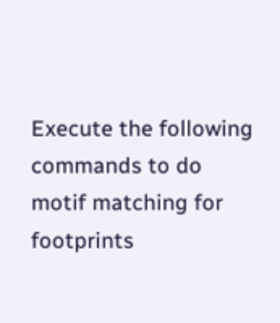Execute the following commands to do motif matching for footprints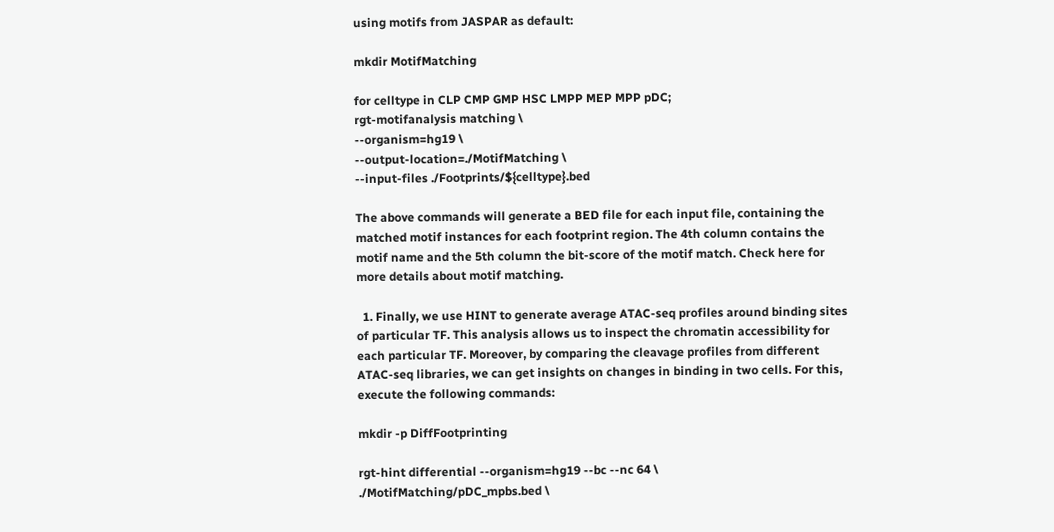using motifs from JASPAR as default:

mkdir MotifMatching

for celltype in CLP CMP GMP HSC LMPP MEP MPP pDC;
rgt-motifanalysis matching \
--organism=hg19 \
--output-location=./MotifMatching \
--input-files ./Footprints/${celltype}.bed

The above commands will generate a BED file for each input file, containing the matched motif instances for each footprint region. The 4th column contains the motif name and the 5th column the bit-score of the motif match. Check here for more details about motif matching.

  1. Finally, we use HINT to generate average ATAC-seq profiles around binding sites of particular TF. This analysis allows us to inspect the chromatin accessibility for each particular TF. Moreover, by comparing the cleavage profiles from different ATAC-seq libraries, we can get insights on changes in binding in two cells. For this, execute the following commands:

mkdir -p DiffFootprinting

rgt-hint differential --organism=hg19 --bc --nc 64 \
./MotifMatching/pDC_mpbs.bed \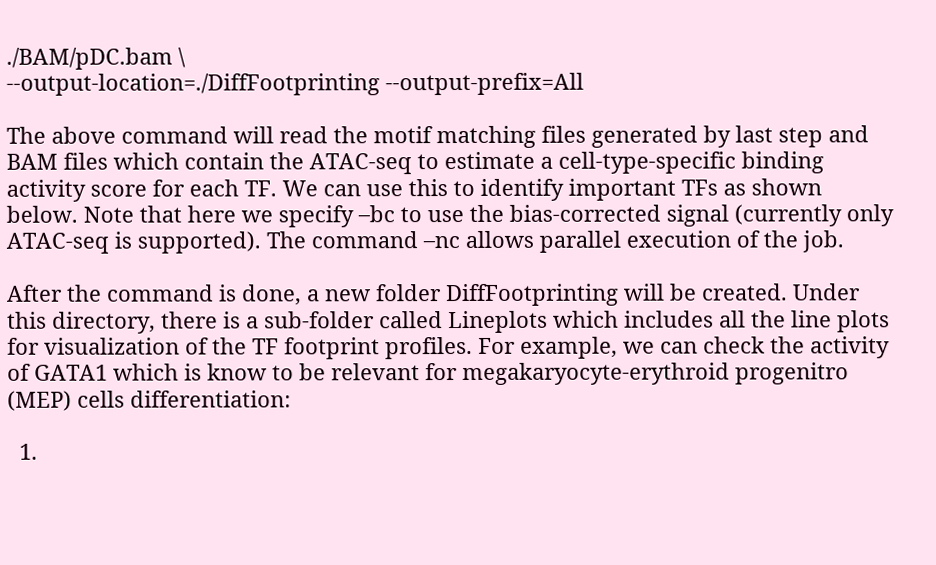./BAM/pDC.bam \
--output-location=./DiffFootprinting --output-prefix=All

The above command will read the motif matching files generated by last step and BAM files which contain the ATAC-seq to estimate a cell-type-specific binding activity score for each TF. We can use this to identify important TFs as shown below. Note that here we specify –bc to use the bias-corrected signal (currently only ATAC-seq is supported). The command –nc allows parallel execution of the job.

After the command is done, a new folder DiffFootprinting will be created. Under this directory, there is a sub-folder called Lineplots which includes all the line plots for visualization of the TF footprint profiles. For example, we can check the activity of GATA1 which is know to be relevant for megakaryocyte-erythroid progenitro (MEP) cells differentiation:

  1.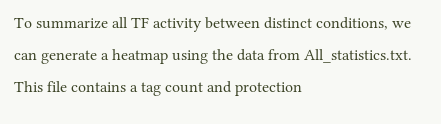To summarize all TF activity between distinct conditions, we can generate a heatmap using the data from All_statistics.txt. This file contains a tag count and protection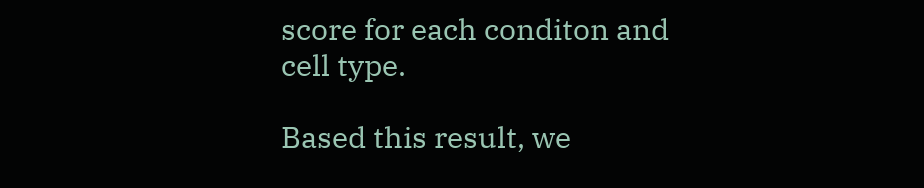score for each conditon and cell type.

Based this result, we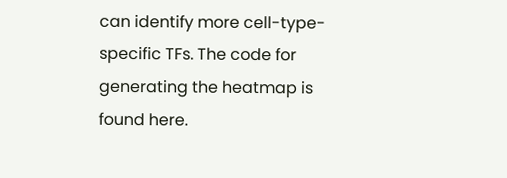can identify more cell-type-specific TFs. The code for generating the heatmap is found here.